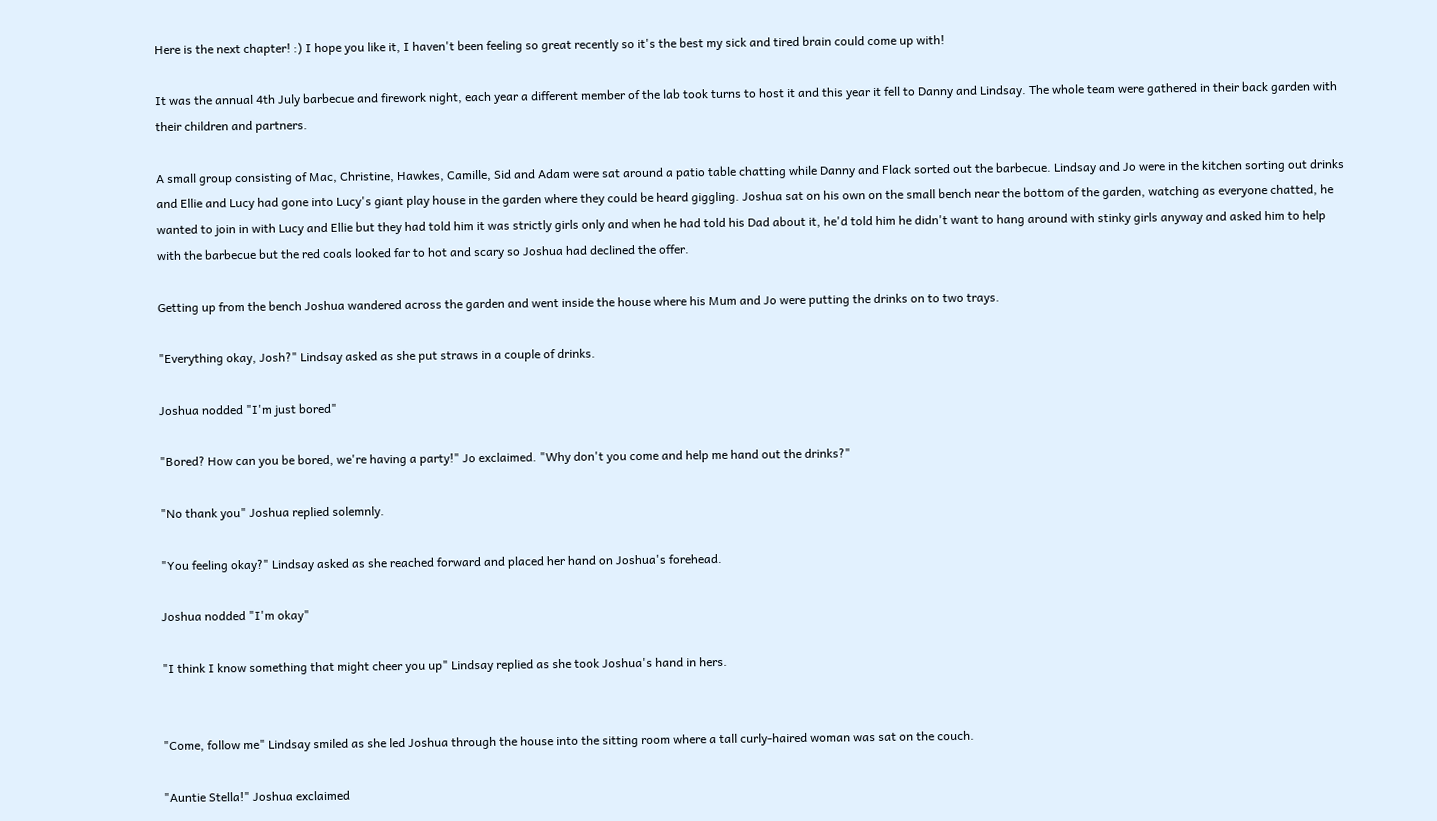Here is the next chapter! :) I hope you like it, I haven't been feeling so great recently so it's the best my sick and tired brain could come up with!

It was the annual 4th July barbecue and firework night, each year a different member of the lab took turns to host it and this year it fell to Danny and Lindsay. The whole team were gathered in their back garden with their children and partners.

A small group consisting of Mac, Christine, Hawkes, Camille, Sid and Adam were sat around a patio table chatting while Danny and Flack sorted out the barbecue. Lindsay and Jo were in the kitchen sorting out drinks and Ellie and Lucy had gone into Lucy's giant play house in the garden where they could be heard giggling. Joshua sat on his own on the small bench near the bottom of the garden, watching as everyone chatted, he wanted to join in with Lucy and Ellie but they had told him it was strictly girls only and when he had told his Dad about it, he'd told him he didn't want to hang around with stinky girls anyway and asked him to help with the barbecue but the red coals looked far to hot and scary so Joshua had declined the offer.

Getting up from the bench Joshua wandered across the garden and went inside the house where his Mum and Jo were putting the drinks on to two trays.

"Everything okay, Josh?" Lindsay asked as she put straws in a couple of drinks.

Joshua nodded "I'm just bored"

"Bored? How can you be bored, we're having a party!" Jo exclaimed. "Why don't you come and help me hand out the drinks?"

"No thank you" Joshua replied solemnly.

"You feeling okay?" Lindsay asked as she reached forward and placed her hand on Joshua's forehead.

Joshua nodded "I'm okay"

"I think I know something that might cheer you up" Lindsay replied as she took Joshua's hand in hers.


"Come, follow me" Lindsay smiled as she led Joshua through the house into the sitting room where a tall curly-haired woman was sat on the couch.

"Auntie Stella!" Joshua exclaimed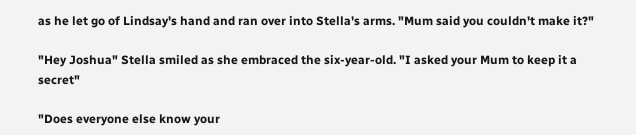as he let go of Lindsay's hand and ran over into Stella's arms. "Mum said you couldn't make it?"

"Hey Joshua" Stella smiled as she embraced the six-year-old. "I asked your Mum to keep it a secret"

"Does everyone else know your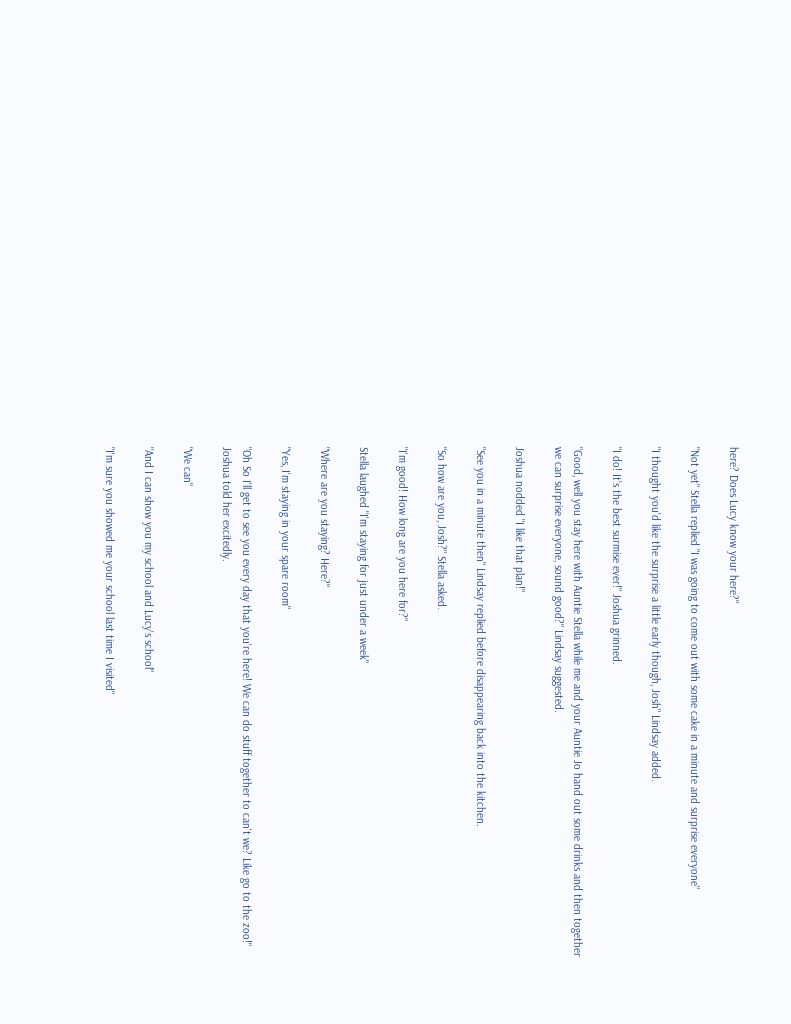here? Does Lucy know your here?"

"Not yet" Stella replied "I was going to come out with some cake in a minute and surprise everyone"

"I thought you'd like the surprise a little early though, Josh" Lindsay added.

"I do! It's the best surmise ever!" Joshua grinned.

"Good, well you stay here with Auntie Stella while me and your Auntie Jo hand out some drinks and then together we can surprise everyone, sound good?" Lindsay suggested.

Joshua nodded "I like that plan!"

"See you in a minute then" Lindsay replied before disappearing back into the kitchen.

"So how are you, Josh?" Stella asked.

"I'm good! How long are you here for?"

Stella laughed "I'm staying for just under a week"

"Where are you staying? Here?"

"Yes, I'm staying in your spare room"

"Oh So I'll get to see you every day that you're here! We can do stuff together to can't we? Like go to the zoo!" Joshua told her excitedly.

"We can"

"And I can show you my school and Lucy's school"

"I'm sure you showed me your school last time I visited"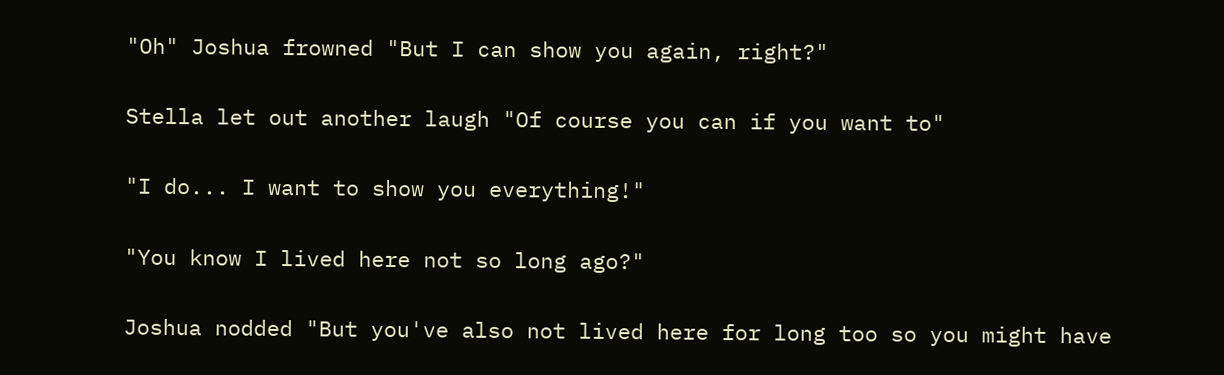"Oh" Joshua frowned "But I can show you again, right?"

Stella let out another laugh "Of course you can if you want to"

"I do... I want to show you everything!"

"You know I lived here not so long ago?"

Joshua nodded "But you've also not lived here for long too so you might have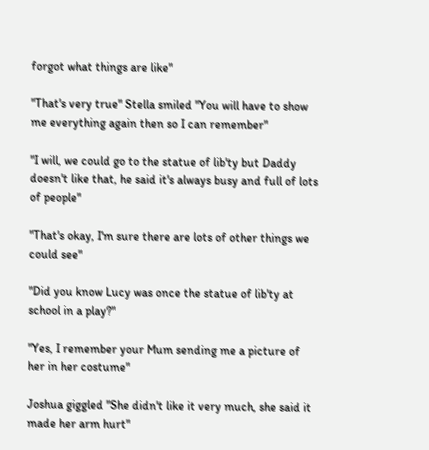forgot what things are like"

"That's very true" Stella smiled "You will have to show me everything again then so I can remember"

"I will, we could go to the statue of lib'ty but Daddy doesn't like that, he said it's always busy and full of lots of people"

"That's okay, I'm sure there are lots of other things we could see"

"Did you know Lucy was once the statue of lib'ty at school in a play?"

"Yes, I remember your Mum sending me a picture of her in her costume"

Joshua giggled "She didn't like it very much, she said it made her arm hurt"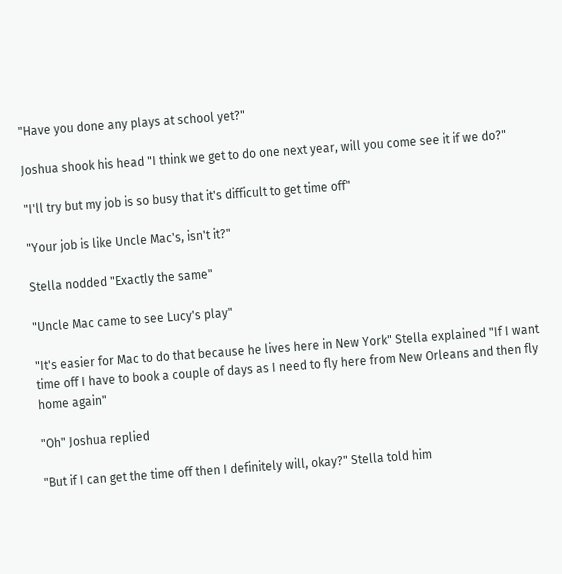"Have you done any plays at school yet?"

Joshua shook his head "I think we get to do one next year, will you come see it if we do?"

"I'll try but my job is so busy that it's difficult to get time off"

"Your job is like Uncle Mac's, isn't it?"

Stella nodded "Exactly the same"

"Uncle Mac came to see Lucy's play"

"It's easier for Mac to do that because he lives here in New York" Stella explained "If I want time off I have to book a couple of days as I need to fly here from New Orleans and then fly home again"

"Oh" Joshua replied

"But if I can get the time off then I definitely will, okay?" Stella told him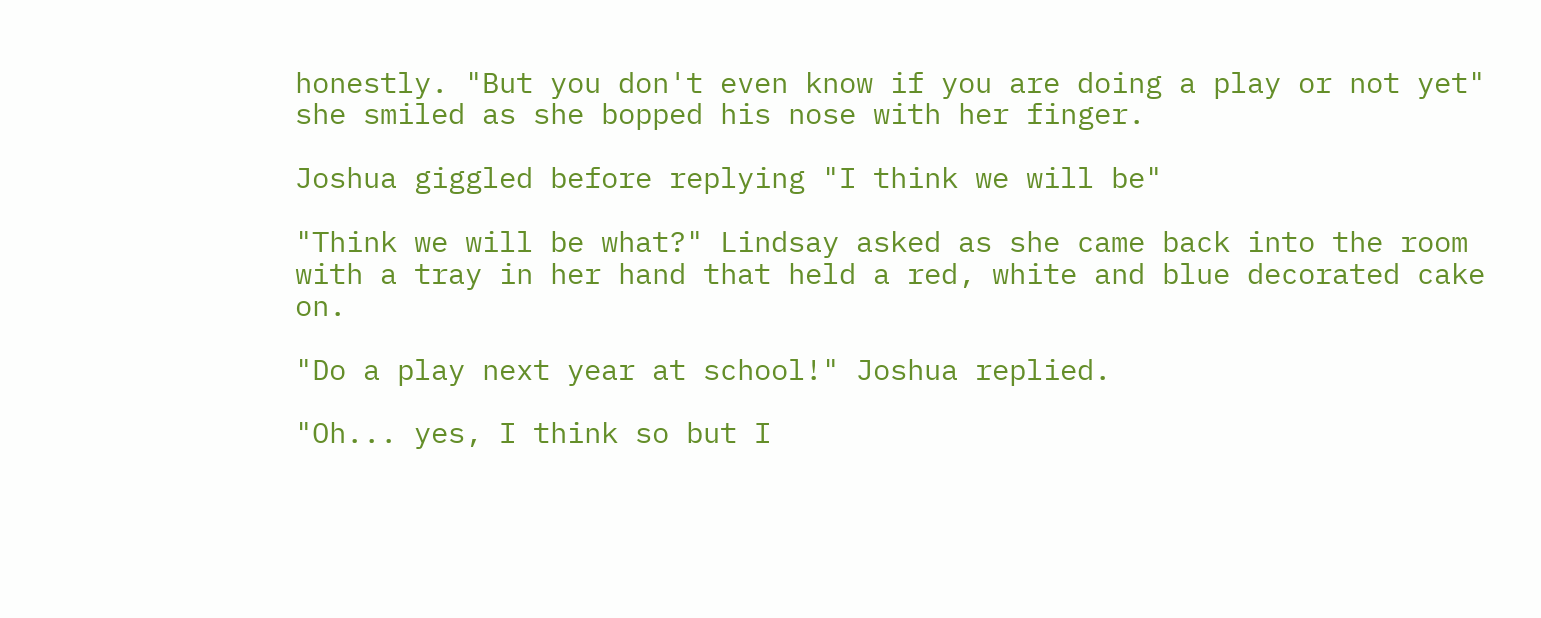honestly. "But you don't even know if you are doing a play or not yet" she smiled as she bopped his nose with her finger.

Joshua giggled before replying "I think we will be"

"Think we will be what?" Lindsay asked as she came back into the room with a tray in her hand that held a red, white and blue decorated cake on.

"Do a play next year at school!" Joshua replied.

"Oh... yes, I think so but I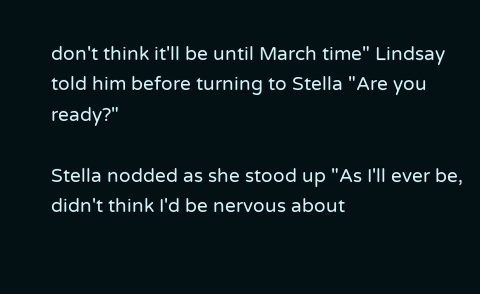don't think it'll be until March time" Lindsay told him before turning to Stella "Are you ready?"

Stella nodded as she stood up "As I'll ever be, didn't think I'd be nervous about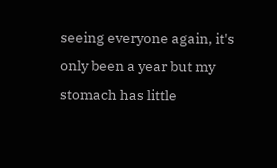seeing everyone again, it's only been a year but my stomach has little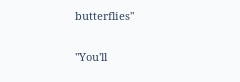butterflies"

"You'll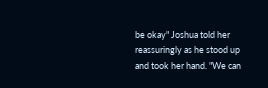be okay" Joshua told her reassuringly as he stood up and took her hand. "We can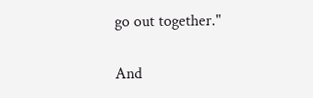go out together."

And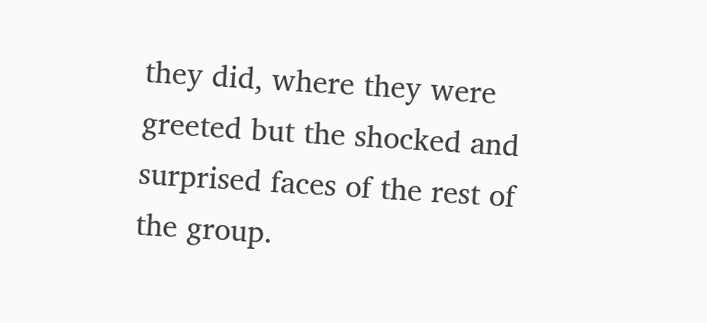they did, where they were greeted but the shocked and surprised faces of the rest of the group.